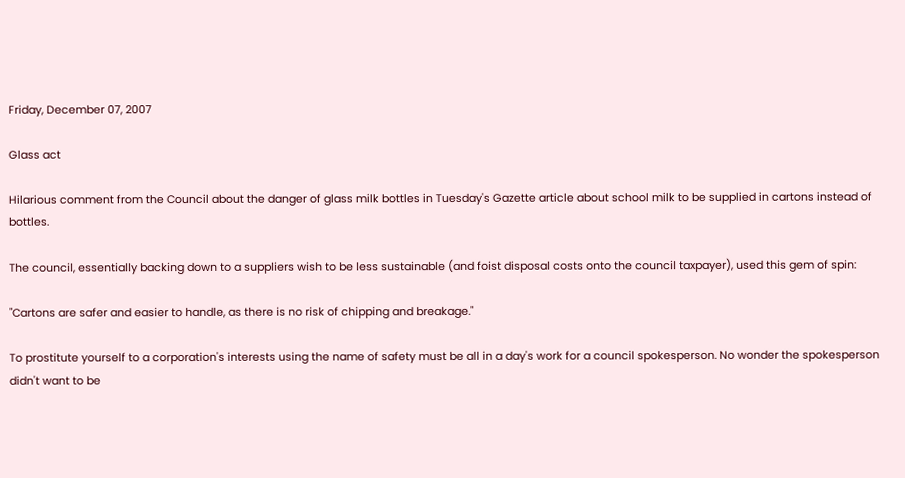Friday, December 07, 2007

Glass act

Hilarious comment from the Council about the danger of glass milk bottles in Tuesday's Gazette article about school milk to be supplied in cartons instead of bottles.

The council, essentially backing down to a suppliers wish to be less sustainable (and foist disposal costs onto the council taxpayer), used this gem of spin:

"Cartons are safer and easier to handle, as there is no risk of chipping and breakage."

To prostitute yourself to a corporation's interests using the name of safety must be all in a day's work for a council spokesperson. No wonder the spokesperson didn't want to be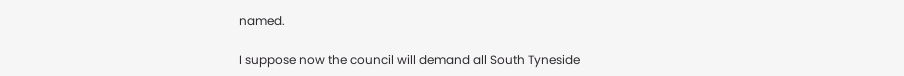named.

I suppose now the council will demand all South Tyneside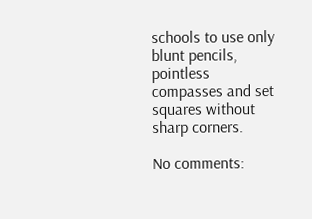schools to use only blunt pencils, pointless compasses and set squares without sharp corners.

No comments: